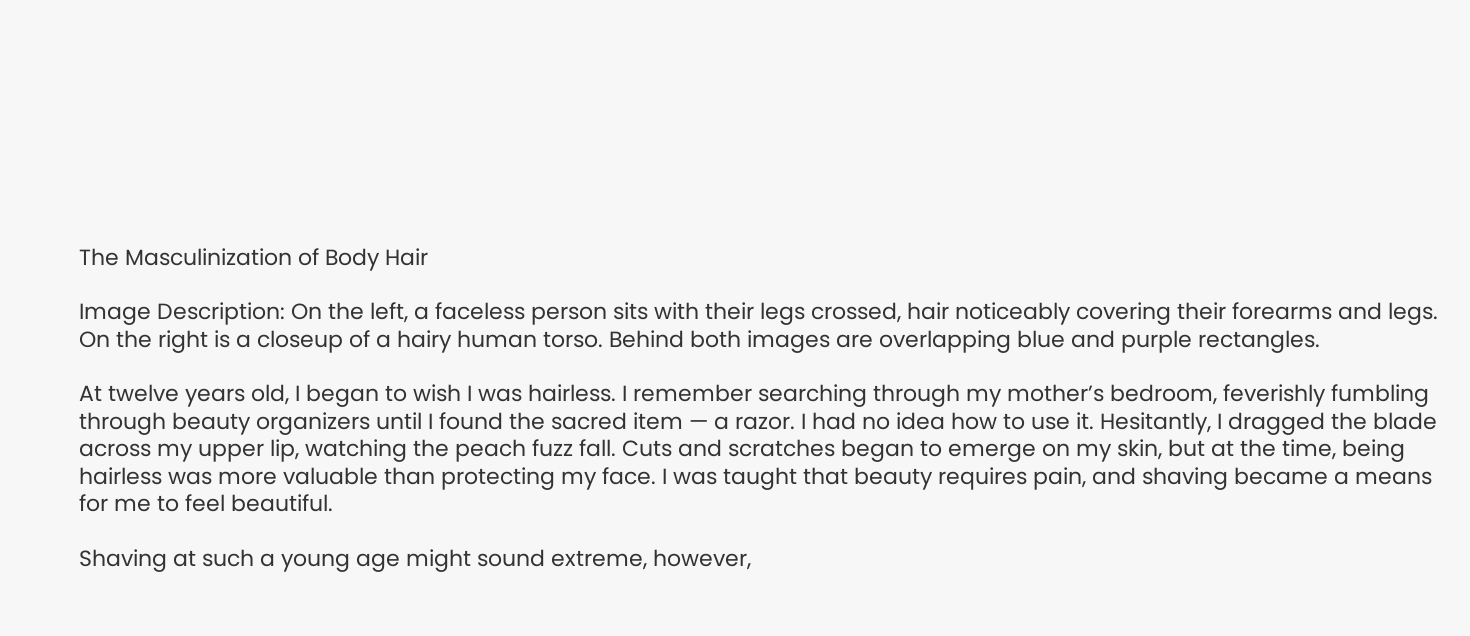The Masculinization of Body Hair

Image Description: On the left, a faceless person sits with their legs crossed, hair noticeably covering their forearms and legs. On the right is a closeup of a hairy human torso. Behind both images are overlapping blue and purple rectangles.

At twelve years old, I began to wish I was hairless. I remember searching through my mother’s bedroom, feverishly fumbling through beauty organizers until I found the sacred item — a razor. I had no idea how to use it. Hesitantly, I dragged the blade across my upper lip, watching the peach fuzz fall. Cuts and scratches began to emerge on my skin, but at the time, being hairless was more valuable than protecting my face. I was taught that beauty requires pain, and shaving became a means for me to feel beautiful.

Shaving at such a young age might sound extreme, however,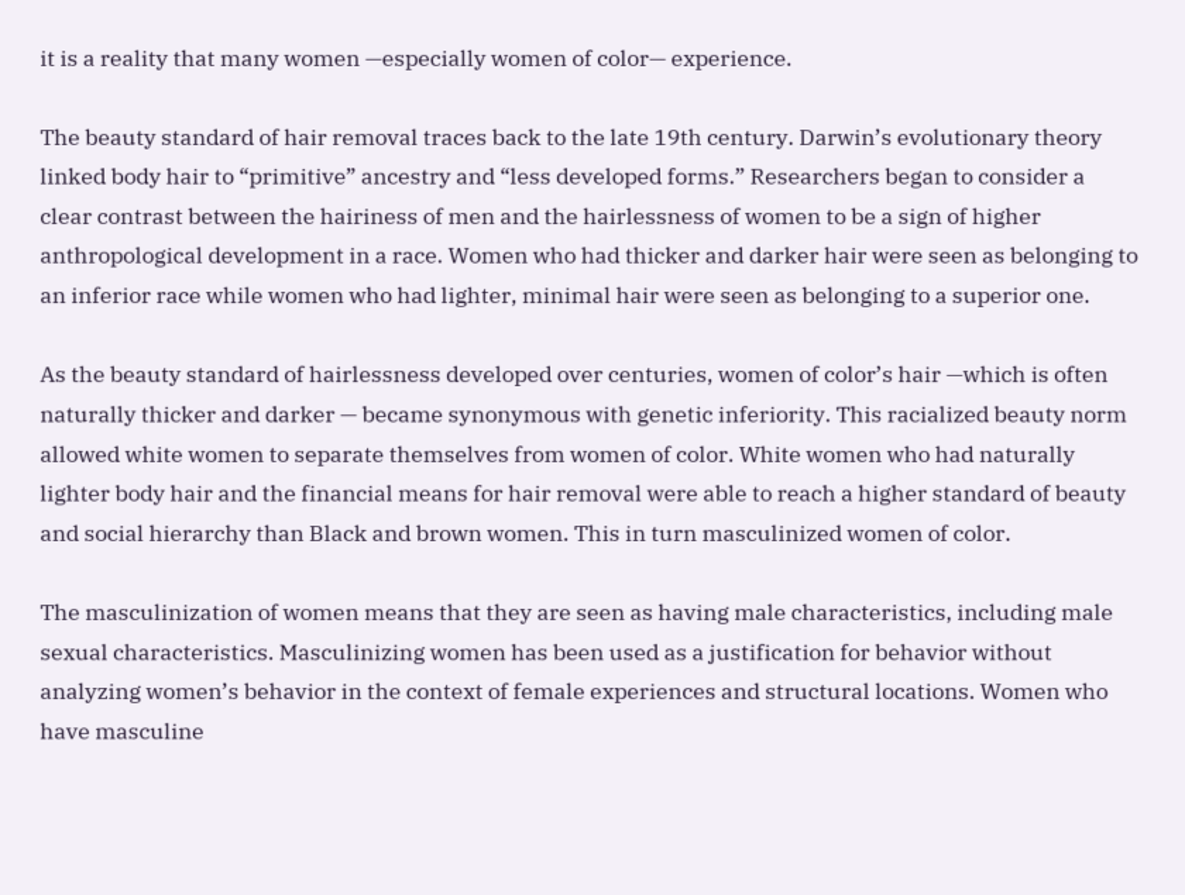it is a reality that many women —especially women of color— experience.

The beauty standard of hair removal traces back to the late 19th century. Darwin’s evolutionary theory linked body hair to “primitive” ancestry and “less developed forms.” Researchers began to consider a clear contrast between the hairiness of men and the hairlessness of women to be a sign of higher anthropological development in a race. Women who had thicker and darker hair were seen as belonging to an inferior race while women who had lighter, minimal hair were seen as belonging to a superior one.

As the beauty standard of hairlessness developed over centuries, women of color’s hair —which is often naturally thicker and darker — became synonymous with genetic inferiority. This racialized beauty norm allowed white women to separate themselves from women of color. White women who had naturally lighter body hair and the financial means for hair removal were able to reach a higher standard of beauty and social hierarchy than Black and brown women. This in turn masculinized women of color.

The masculinization of women means that they are seen as having male characteristics, including male sexual characteristics. Masculinizing women has been used as a justification for behavior without analyzing women’s behavior in the context of female experiences and structural locations. Women who have masculine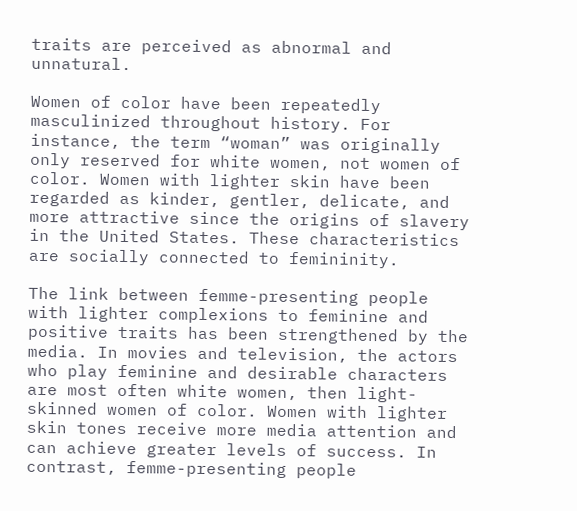traits are perceived as abnormal and unnatural.

Women of color have been repeatedly masculinized throughout history. For instance, the term “woman” was originally only reserved for white women, not women of color. Women with lighter skin have been regarded as kinder, gentler, delicate, and more attractive since the origins of slavery in the United States. These characteristics are socially connected to femininity.

The link between femme-presenting people with lighter complexions to feminine and positive traits has been strengthened by the media. In movies and television, the actors who play feminine and desirable characters are most often white women, then light-skinned women of color. Women with lighter skin tones receive more media attention and can achieve greater levels of success. In contrast, femme-presenting people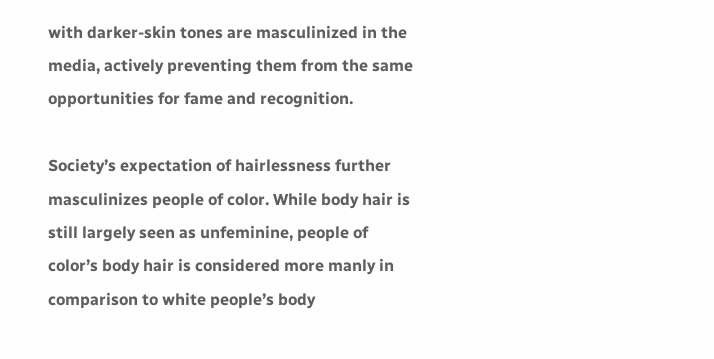with darker-skin tones are masculinized in the media, actively preventing them from the same opportunities for fame and recognition.

Society’s expectation of hairlessness further masculinizes people of color. While body hair is still largely seen as unfeminine, people of color’s body hair is considered more manly in comparison to white people’s body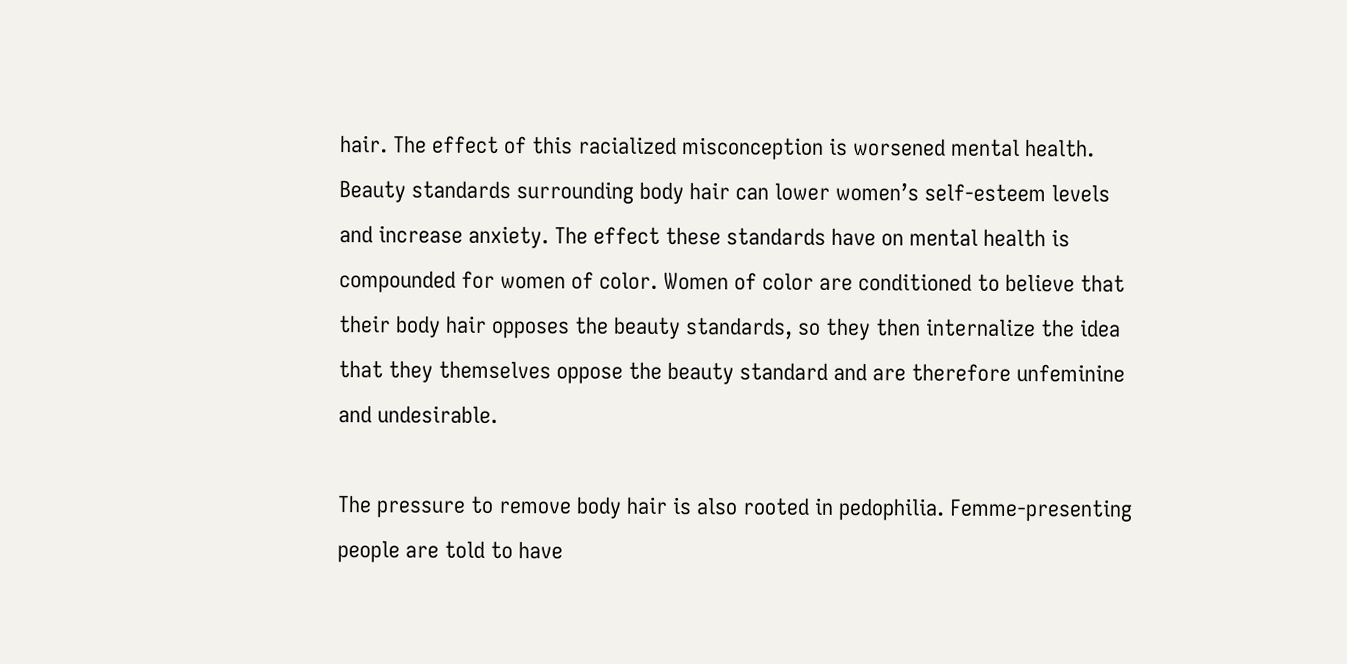hair. The effect of this racialized misconception is worsened mental health. Beauty standards surrounding body hair can lower women’s self-esteem levels and increase anxiety. The effect these standards have on mental health is compounded for women of color. Women of color are conditioned to believe that their body hair opposes the beauty standards, so they then internalize the idea that they themselves oppose the beauty standard and are therefore unfeminine and undesirable.

The pressure to remove body hair is also rooted in pedophilia. Femme-presenting people are told to have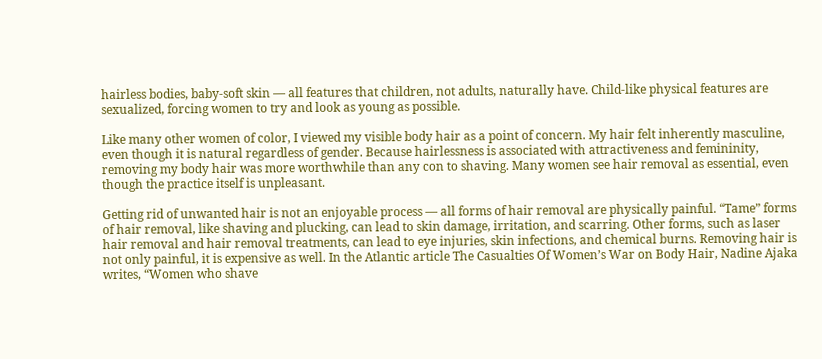hairless bodies, baby-soft skin — all features that children, not adults, naturally have. Child-like physical features are sexualized, forcing women to try and look as young as possible.

Like many other women of color, I viewed my visible body hair as a point of concern. My hair felt inherently masculine, even though it is natural regardless of gender. Because hairlessness is associated with attractiveness and femininity, removing my body hair was more worthwhile than any con to shaving. Many women see hair removal as essential, even though the practice itself is unpleasant.

Getting rid of unwanted hair is not an enjoyable process — all forms of hair removal are physically painful. “Tame” forms of hair removal, like shaving and plucking, can lead to skin damage, irritation, and scarring. Other forms, such as laser hair removal and hair removal treatments, can lead to eye injuries, skin infections, and chemical burns. Removing hair is not only painful, it is expensive as well. In the Atlantic article The Casualties Of Women’s War on Body Hair, Nadine Ajaka writes, “Women who shave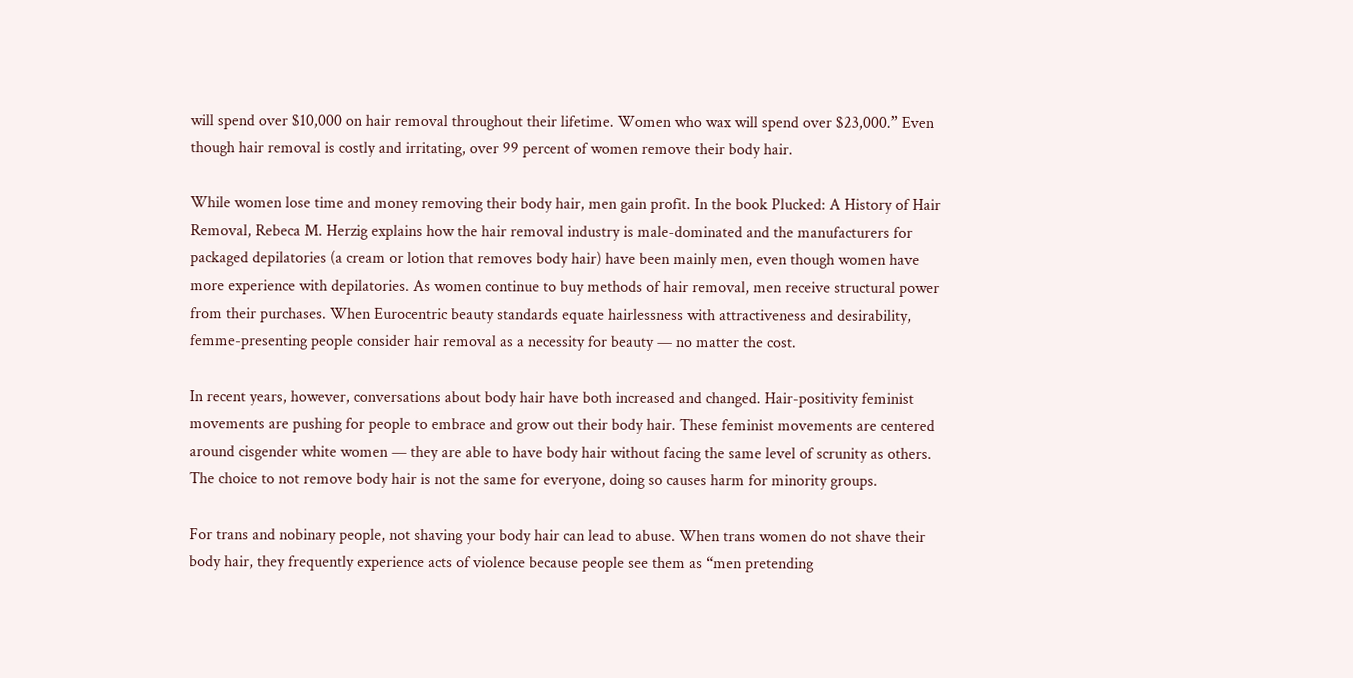will spend over $10,000 on hair removal throughout their lifetime. Women who wax will spend over $23,000.” Even though hair removal is costly and irritating, over 99 percent of women remove their body hair.

While women lose time and money removing their body hair, men gain profit. In the book Plucked: A History of Hair Removal, Rebeca M. Herzig explains how the hair removal industry is male-dominated and the manufacturers for packaged depilatories (a cream or lotion that removes body hair) have been mainly men, even though women have more experience with depilatories. As women continue to buy methods of hair removal, men receive structural power from their purchases. When Eurocentric beauty standards equate hairlessness with attractiveness and desirability, femme-presenting people consider hair removal as a necessity for beauty — no matter the cost.

In recent years, however, conversations about body hair have both increased and changed. Hair-positivity feminist movements are pushing for people to embrace and grow out their body hair. These feminist movements are centered around cisgender white women — they are able to have body hair without facing the same level of scrunity as others. The choice to not remove body hair is not the same for everyone, doing so causes harm for minority groups.

For trans and nobinary people, not shaving your body hair can lead to abuse. When trans women do not shave their body hair, they frequently experience acts of violence because people see them as “men pretending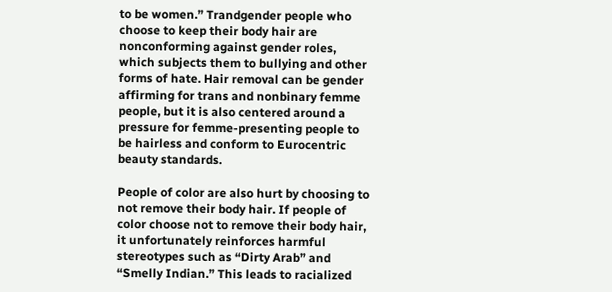to be women.” Trandgender people who choose to keep their body hair are nonconforming against gender roles, which subjects them to bullying and other forms of hate. Hair removal can be gender affirming for trans and nonbinary femme people, but it is also centered around a pressure for femme-presenting people to be hairless and conform to Eurocentric beauty standards.

People of color are also hurt by choosing to not remove their body hair. If people of color choose not to remove their body hair, it unfortunately reinforces harmful stereotypes such as “Dirty Arab” and “Smelly Indian.” This leads to racialized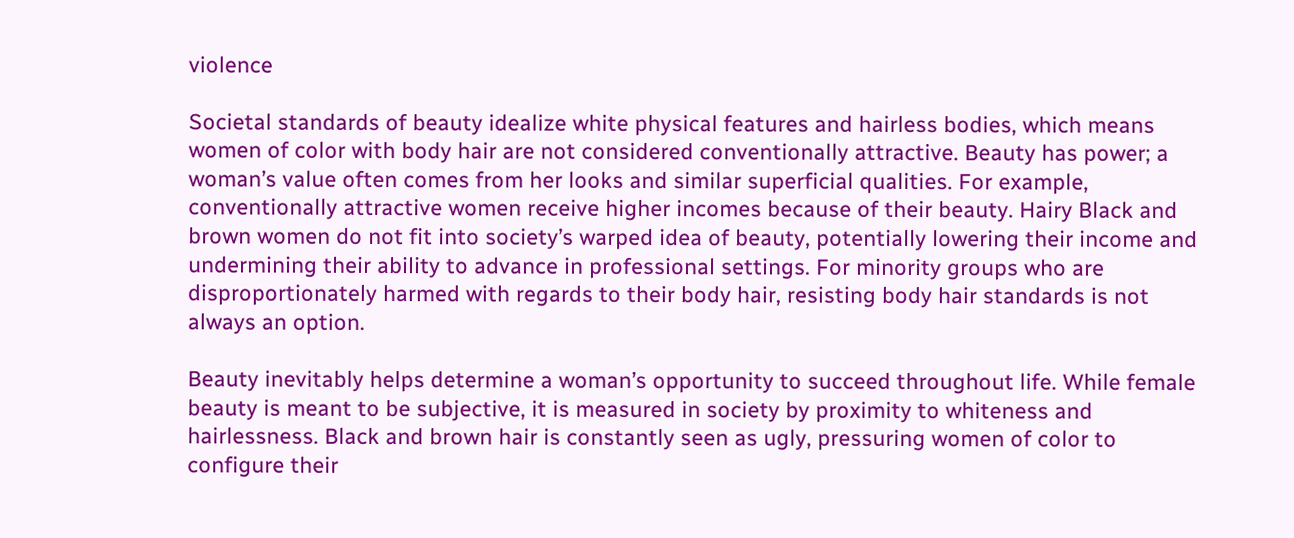violence

Societal standards of beauty idealize white physical features and hairless bodies, which means women of color with body hair are not considered conventionally attractive. Beauty has power; a woman’s value often comes from her looks and similar superficial qualities. For example, conventionally attractive women receive higher incomes because of their beauty. Hairy Black and brown women do not fit into society’s warped idea of beauty, potentially lowering their income and undermining their ability to advance in professional settings. For minority groups who are disproportionately harmed with regards to their body hair, resisting body hair standards is not always an option.

Beauty inevitably helps determine a woman’s opportunity to succeed throughout life. While female beauty is meant to be subjective, it is measured in society by proximity to whiteness and hairlessness. Black and brown hair is constantly seen as ugly, pressuring women of color to configure their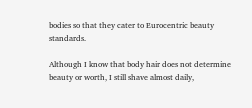bodies so that they cater to Eurocentric beauty standards.

Although I know that body hair does not determine beauty or worth, I still shave almost daily,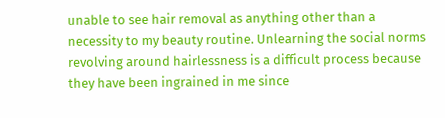unable to see hair removal as anything other than a necessity to my beauty routine. Unlearning the social norms revolving around hairlessness is a difficult process because they have been ingrained in me since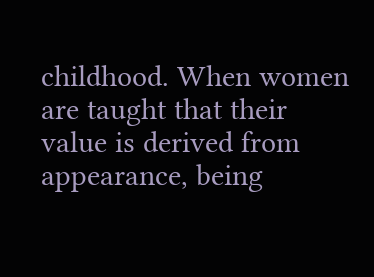childhood. When women are taught that their value is derived from appearance, being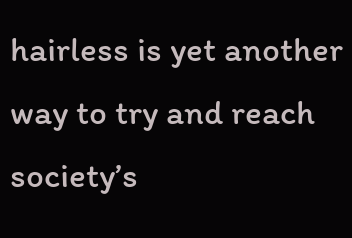hairless is yet another way to try and reach society’s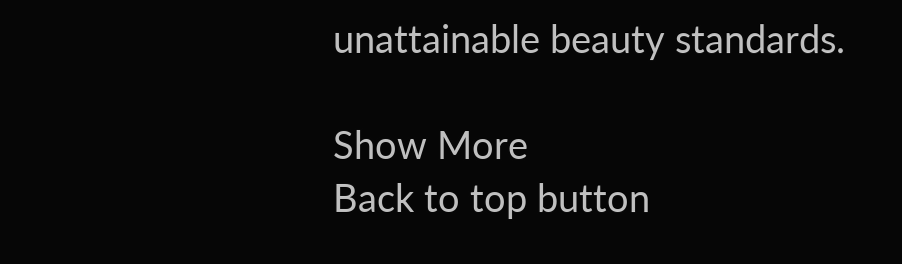unattainable beauty standards.

Show More
Back to top button